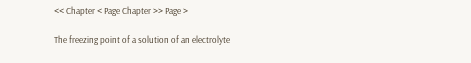<< Chapter < Page Chapter >> Page >

The freezing point of a solution of an electrolyte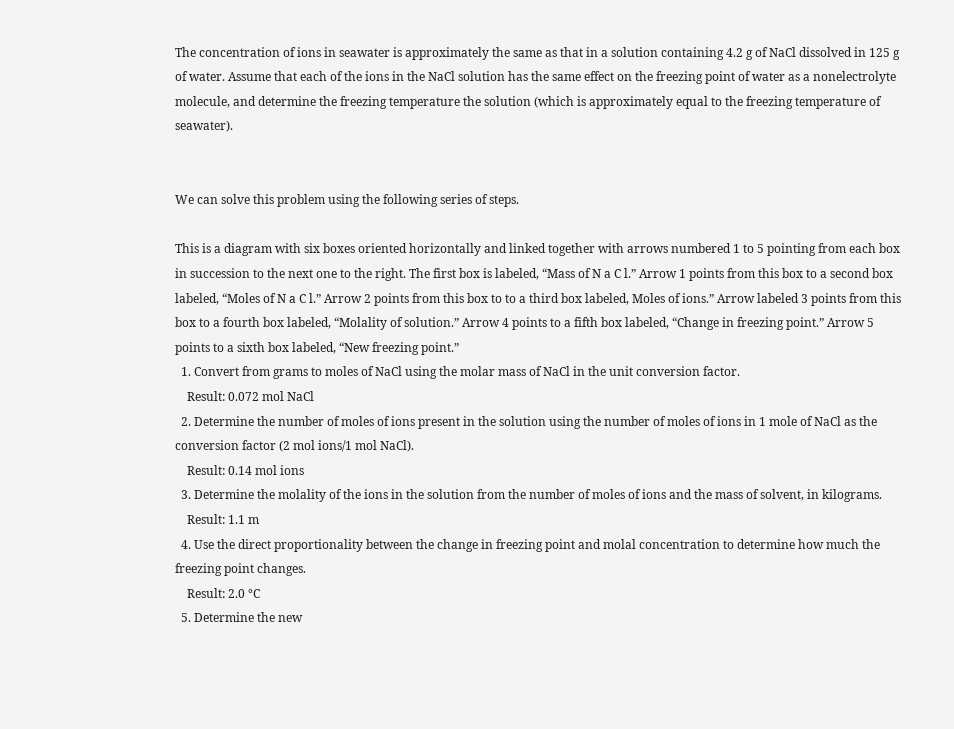The concentration of ions in seawater is approximately the same as that in a solution containing 4.2 g of NaCl dissolved in 125 g of water. Assume that each of the ions in the NaCl solution has the same effect on the freezing point of water as a nonelectrolyte molecule, and determine the freezing temperature the solution (which is approximately equal to the freezing temperature of seawater).


We can solve this problem using the following series of steps.

This is a diagram with six boxes oriented horizontally and linked together with arrows numbered 1 to 5 pointing from each box in succession to the next one to the right. The first box is labeled, “Mass of N a C l.” Arrow 1 points from this box to a second box labeled, “Moles of N a C l.” Arrow 2 points from this box to to a third box labeled, Moles of ions.” Arrow labeled 3 points from this box to a fourth box labeled, “Molality of solution.” Arrow 4 points to a fifth box labeled, “Change in freezing point.” Arrow 5 points to a sixth box labeled, “New freezing point.”
  1. Convert from grams to moles of NaCl using the molar mass of NaCl in the unit conversion factor.
    Result: 0.072 mol NaCl
  2. Determine the number of moles of ions present in the solution using the number of moles of ions in 1 mole of NaCl as the conversion factor (2 mol ions/1 mol NaCl).
    Result: 0.14 mol ions
  3. Determine the molality of the ions in the solution from the number of moles of ions and the mass of solvent, in kilograms.
    Result: 1.1 m
  4. Use the direct proportionality between the change in freezing point and molal concentration to determine how much the freezing point changes.
    Result: 2.0 °C
  5. Determine the new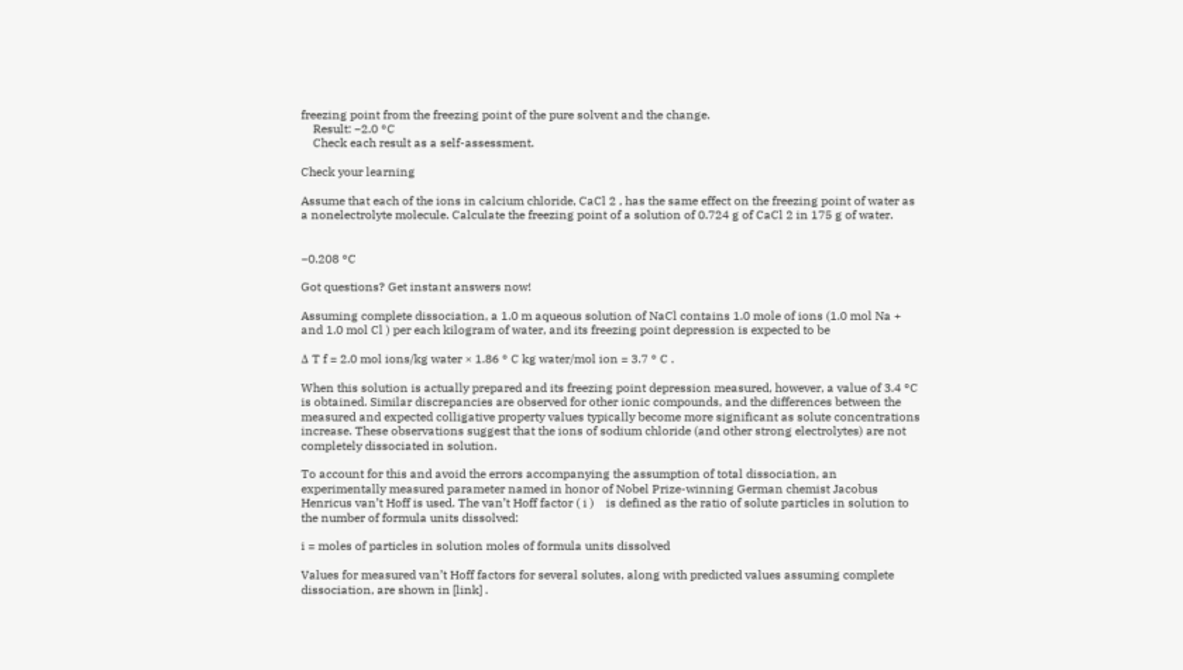freezing point from the freezing point of the pure solvent and the change.
    Result: −2.0 °C
    Check each result as a self-assessment.

Check your learning

Assume that each of the ions in calcium chloride, CaCl 2 , has the same effect on the freezing point of water as a nonelectrolyte molecule. Calculate the freezing point of a solution of 0.724 g of CaCl 2 in 175 g of water.


−0.208 °C

Got questions? Get instant answers now!

Assuming complete dissociation, a 1.0 m aqueous solution of NaCl contains 1.0 mole of ions (1.0 mol Na + and 1.0 mol Cl ) per each kilogram of water, and its freezing point depression is expected to be

Δ T f = 2.0 mol ions/kg water × 1.86 ° C kg water/mol ion = 3.7 ° C .

When this solution is actually prepared and its freezing point depression measured, however, a value of 3.4 °C is obtained. Similar discrepancies are observed for other ionic compounds, and the differences between the measured and expected colligative property values typically become more significant as solute concentrations increase. These observations suggest that the ions of sodium chloride (and other strong electrolytes) are not completely dissociated in solution.

To account for this and avoid the errors accompanying the assumption of total dissociation, an experimentally measured parameter named in honor of Nobel Prize-winning German chemist Jacobus Henricus van’t Hoff is used. The van’t Hoff factor ( i )    is defined as the ratio of solute particles in solution to the number of formula units dissolved:

i = moles of particles in solution moles of formula units dissolved

Values for measured van’t Hoff factors for several solutes, along with predicted values assuming complete dissociation, are shown in [link] .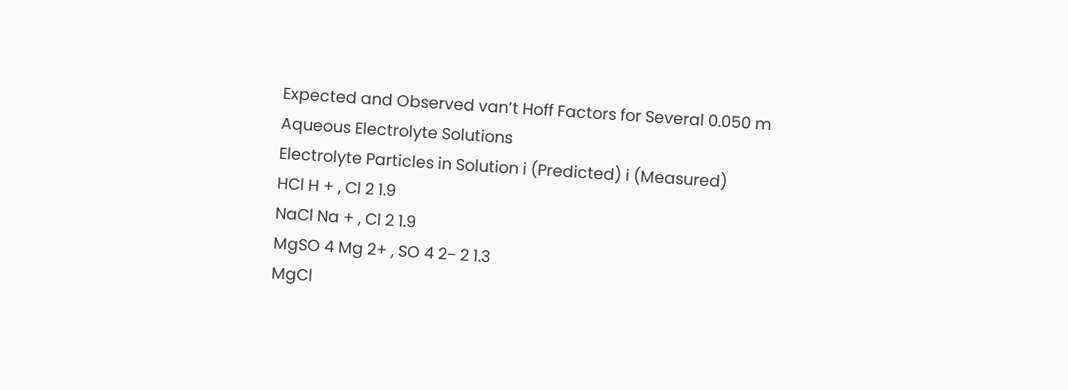Expected and Observed van’t Hoff Factors for Several 0.050 m Aqueous Electrolyte Solutions
Electrolyte Particles in Solution i (Predicted) i (Measured)
HCl H + , Cl 2 1.9
NaCl Na + , Cl 2 1.9
MgSO 4 Mg 2+ , SO 4 2− 2 1.3
MgCl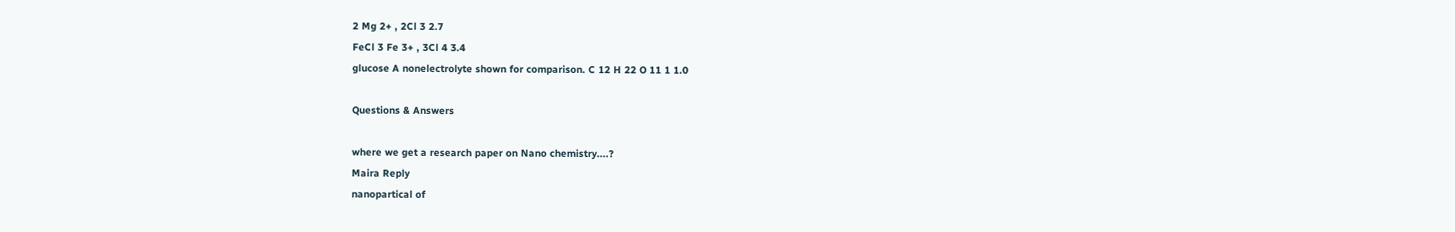2 Mg 2+ , 2Cl 3 2.7
FeCl 3 Fe 3+ , 3Cl 4 3.4
glucose A nonelectrolyte shown for comparison. C 12 H 22 O 11 1 1.0

Questions & Answers

where we get a research paper on Nano chemistry....?
Maira Reply
nanopartical of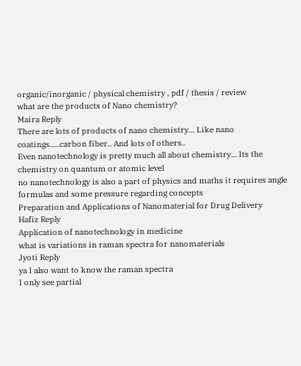organic/inorganic / physical chemistry , pdf / thesis / review
what are the products of Nano chemistry?
Maira Reply
There are lots of products of nano chemistry... Like nano coatings.....carbon fiber.. And lots of others..
Even nanotechnology is pretty much all about chemistry... Its the chemistry on quantum or atomic level
no nanotechnology is also a part of physics and maths it requires angle formulas and some pressure regarding concepts
Preparation and Applications of Nanomaterial for Drug Delivery
Hafiz Reply
Application of nanotechnology in medicine
what is variations in raman spectra for nanomaterials
Jyoti Reply
ya I also want to know the raman spectra
I only see partial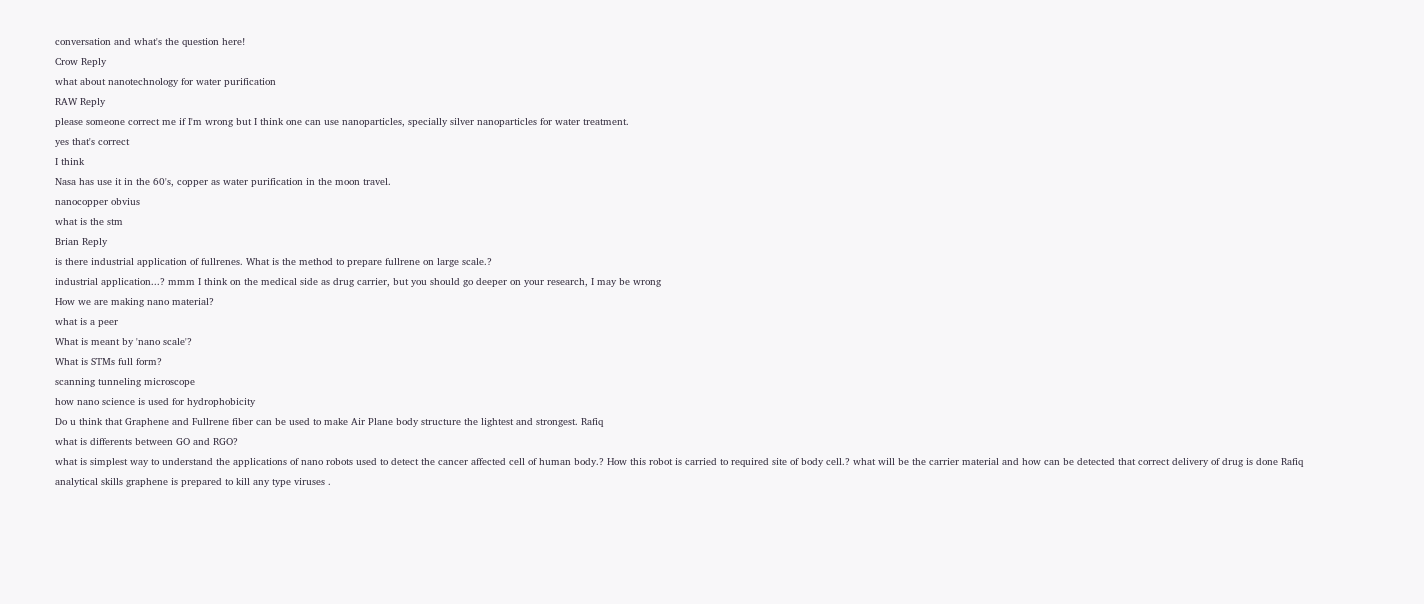conversation and what's the question here!
Crow Reply
what about nanotechnology for water purification
RAW Reply
please someone correct me if I'm wrong but I think one can use nanoparticles, specially silver nanoparticles for water treatment.
yes that's correct
I think
Nasa has use it in the 60's, copper as water purification in the moon travel.
nanocopper obvius
what is the stm
Brian Reply
is there industrial application of fullrenes. What is the method to prepare fullrene on large scale.?
industrial application...? mmm I think on the medical side as drug carrier, but you should go deeper on your research, I may be wrong
How we are making nano material?
what is a peer
What is meant by 'nano scale'?
What is STMs full form?
scanning tunneling microscope
how nano science is used for hydrophobicity
Do u think that Graphene and Fullrene fiber can be used to make Air Plane body structure the lightest and strongest. Rafiq
what is differents between GO and RGO?
what is simplest way to understand the applications of nano robots used to detect the cancer affected cell of human body.? How this robot is carried to required site of body cell.? what will be the carrier material and how can be detected that correct delivery of drug is done Rafiq
analytical skills graphene is prepared to kill any type viruses .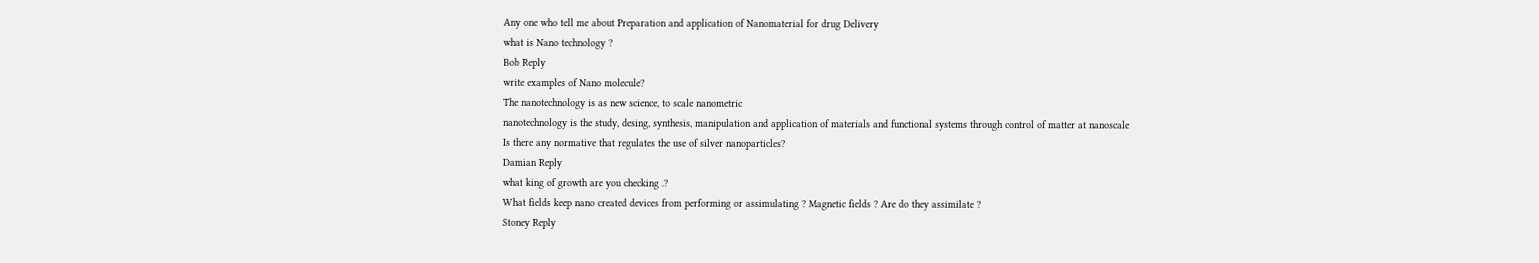Any one who tell me about Preparation and application of Nanomaterial for drug Delivery
what is Nano technology ?
Bob Reply
write examples of Nano molecule?
The nanotechnology is as new science, to scale nanometric
nanotechnology is the study, desing, synthesis, manipulation and application of materials and functional systems through control of matter at nanoscale
Is there any normative that regulates the use of silver nanoparticles?
Damian Reply
what king of growth are you checking .?
What fields keep nano created devices from performing or assimulating ? Magnetic fields ? Are do they assimilate ?
Stoney Reply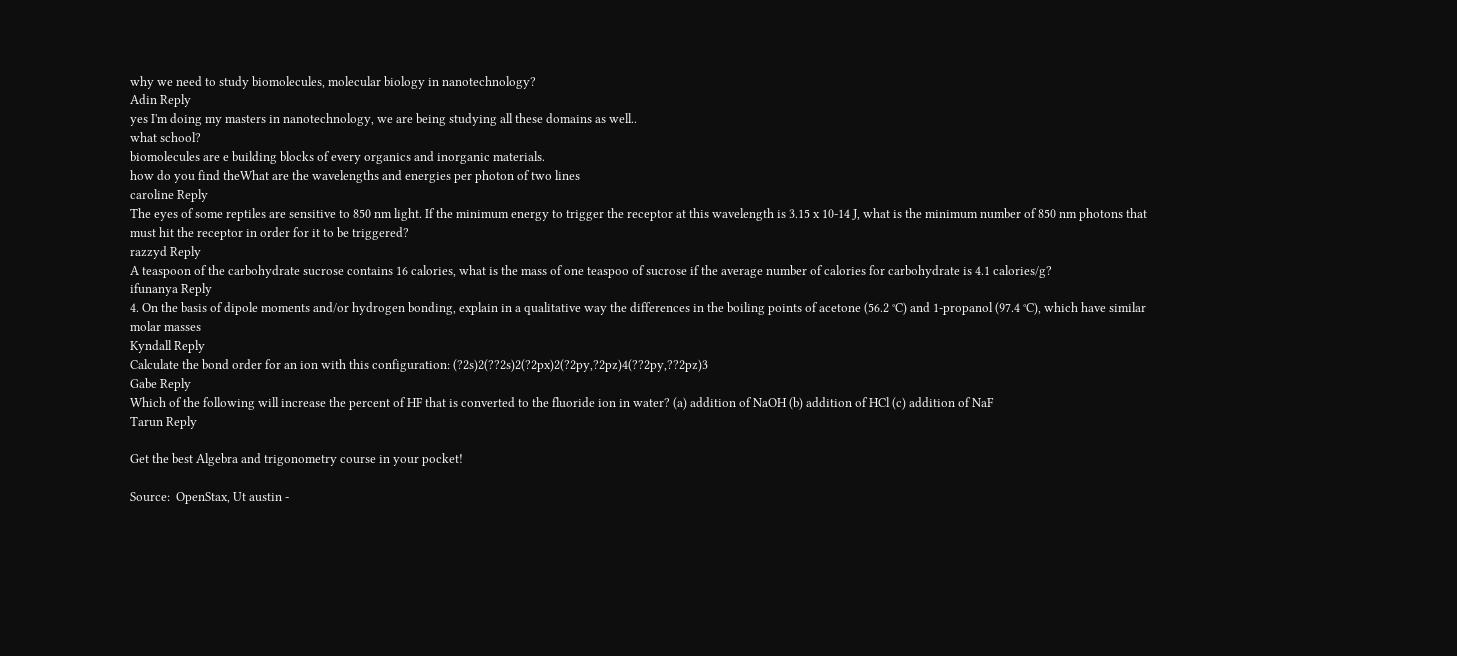why we need to study biomolecules, molecular biology in nanotechnology?
Adin Reply
yes I'm doing my masters in nanotechnology, we are being studying all these domains as well..
what school?
biomolecules are e building blocks of every organics and inorganic materials.
how do you find theWhat are the wavelengths and energies per photon of two lines
caroline Reply
The eyes of some reptiles are sensitive to 850 nm light. If the minimum energy to trigger the receptor at this wavelength is 3.15 x 10-14 J, what is the minimum number of 850 nm photons that must hit the receptor in order for it to be triggered?
razzyd Reply
A teaspoon of the carbohydrate sucrose contains 16 calories, what is the mass of one teaspoo of sucrose if the average number of calories for carbohydrate is 4.1 calories/g?
ifunanya Reply
4. On the basis of dipole moments and/or hydrogen bonding, explain in a qualitative way the differences in the boiling points of acetone (56.2 °C) and 1-propanol (97.4 °C), which have similar molar masses
Kyndall Reply
Calculate the bond order for an ion with this configuration: (?2s)2(??2s)2(?2px)2(?2py,?2pz)4(??2py,??2pz)3
Gabe Reply
Which of the following will increase the percent of HF that is converted to the fluoride ion in water? (a) addition of NaOH (b) addition of HCl (c) addition of NaF
Tarun Reply

Get the best Algebra and trigonometry course in your pocket!

Source:  OpenStax, Ut austin -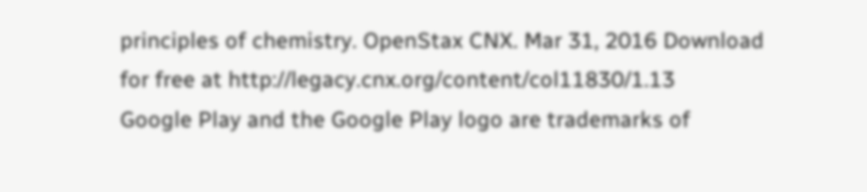principles of chemistry. OpenStax CNX. Mar 31, 2016 Download for free at http://legacy.cnx.org/content/col11830/1.13
Google Play and the Google Play logo are trademarks of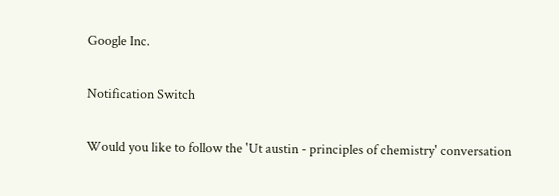Google Inc.

Notification Switch

Would you like to follow the 'Ut austin - principles of chemistry' conversation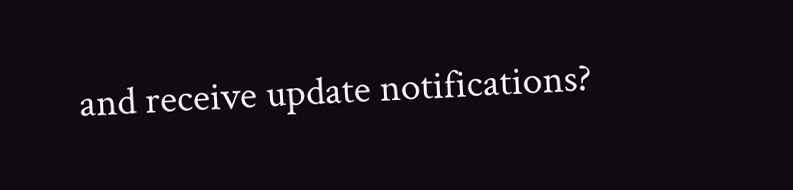and receive update notifications?